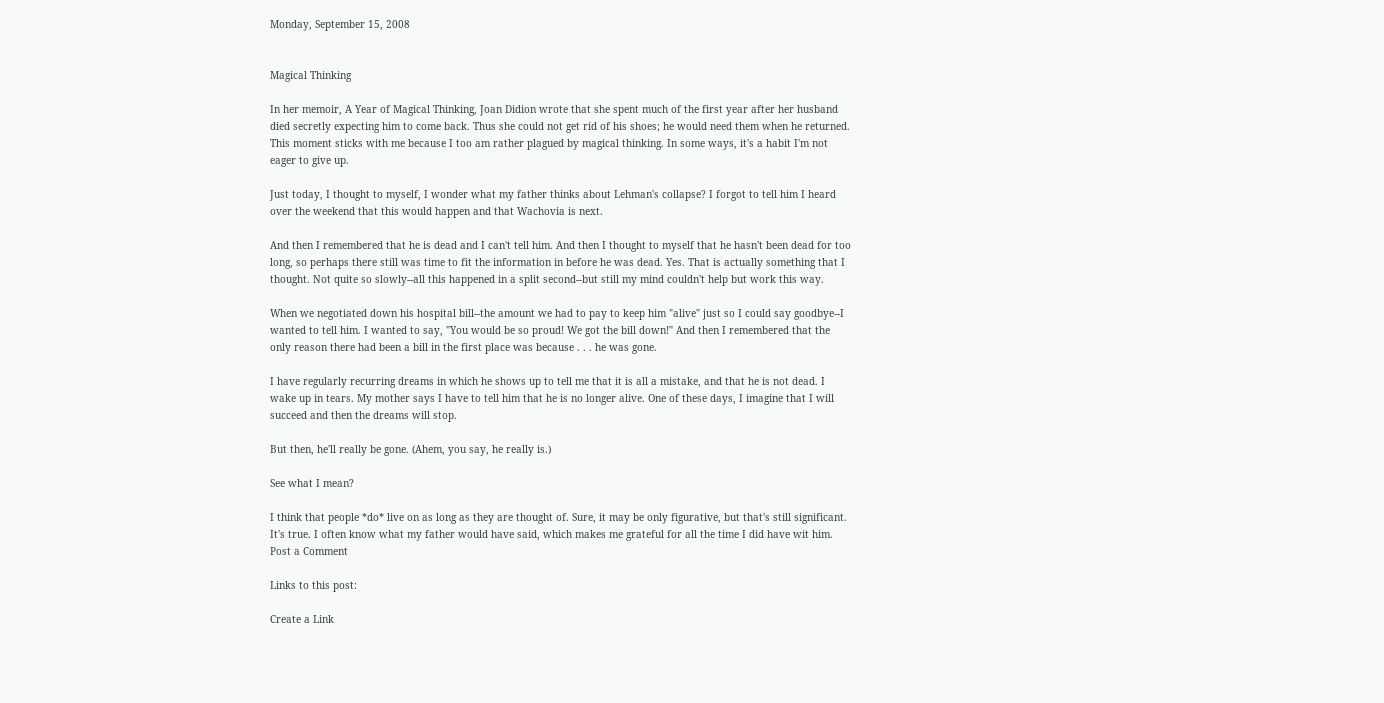Monday, September 15, 2008


Magical Thinking

In her memoir, A Year of Magical Thinking, Joan Didion wrote that she spent much of the first year after her husband died secretly expecting him to come back. Thus she could not get rid of his shoes; he would need them when he returned. This moment sticks with me because I too am rather plagued by magical thinking. In some ways, it's a habit I'm not eager to give up.

Just today, I thought to myself, I wonder what my father thinks about Lehman's collapse? I forgot to tell him I heard over the weekend that this would happen and that Wachovia is next.

And then I remembered that he is dead and I can't tell him. And then I thought to myself that he hasn't been dead for too long, so perhaps there still was time to fit the information in before he was dead. Yes. That is actually something that I thought. Not quite so slowly--all this happened in a split second--but still my mind couldn't help but work this way.

When we negotiated down his hospital bill--the amount we had to pay to keep him "alive" just so I could say goodbye--I wanted to tell him. I wanted to say, "You would be so proud! We got the bill down!" And then I remembered that the only reason there had been a bill in the first place was because . . . he was gone.

I have regularly recurring dreams in which he shows up to tell me that it is all a mistake, and that he is not dead. I wake up in tears. My mother says I have to tell him that he is no longer alive. One of these days, I imagine that I will succeed and then the dreams will stop.

But then, he'll really be gone. (Ahem, you say, he really is.)

See what I mean?

I think that people *do* live on as long as they are thought of. Sure, it may be only figurative, but that's still significant.
It's true. I often know what my father would have said, which makes me grateful for all the time I did have wit him.
Post a Comment

Links to this post:

Create a Link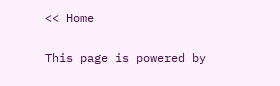<< Home

This page is powered by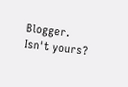Blogger. Isn't yours?